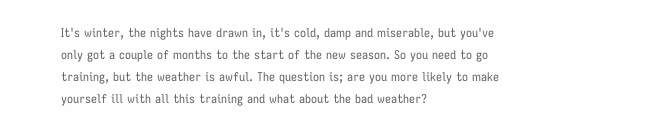It's winter, the nights have drawn in, it's cold, damp and miserable, but you've only got a couple of months to the start of the new season. So you need to go training, but the weather is awful. The question is; are you more likely to make yourself ill with all this training and what about the bad weather?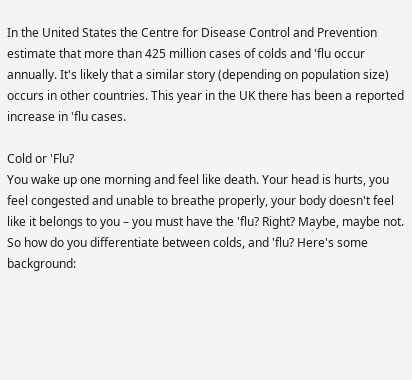In the United States the Centre for Disease Control and Prevention estimate that more than 425 million cases of colds and 'flu occur annually. It's likely that a similar story (depending on population size) occurs in other countries. This year in the UK there has been a reported increase in 'flu cases.

Cold or 'Flu?
You wake up one morning and feel like death. Your head is hurts, you feel congested and unable to breathe properly, your body doesn't feel like it belongs to you – you must have the 'flu? Right? Maybe, maybe not. So how do you differentiate between colds, and 'flu? Here's some background: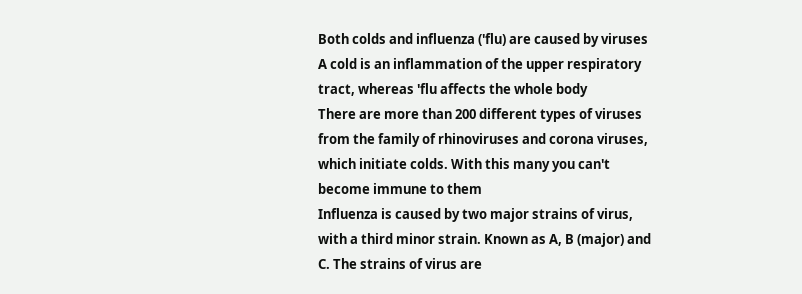Both colds and influenza ('flu) are caused by viruses
A cold is an inflammation of the upper respiratory tract, whereas 'flu affects the whole body
There are more than 200 different types of viruses from the family of rhinoviruses and corona viruses, which initiate colds. With this many you can't become immune to them
Influenza is caused by two major strains of virus, with a third minor strain. Known as A, B (major) and C. The strains of virus are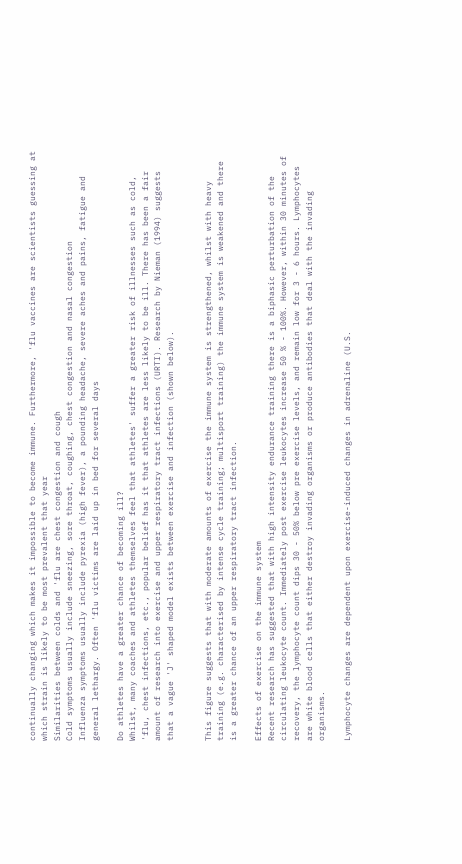continually changing which makes it impossible to become immune. Furthermore, 'flu vaccines are scientists guessing at which strain is likely to be most prevalent that year
Similarities between colds and 'flu are chest congestion and cough
Cold symptoms usually include sneezing, sore throat, coughing, chest congestion and nasal congestion
Influenza symptoms usually include pyrexia (high fever), a pounding headache, severe aches and pains, fatigue and general lethargy. Often 'flu victims are laid up in bed for several days

Do athletes have a greater chance of becoming ill?
Whilst, many coaches and athletes themselves feel that athletes' suffer a greater risk of illnesses such as cold, 'flu, chest infections, etc., popular belief has it that athletes are less likely to be ill. There has been a fair amount of research into exercise and upper respiratory tract infections (URTI). Research by Nieman (1994) suggests that a vague 'J' shaped model exists between exercise and infection (shown below).


This figure suggests that with moderate amounts of exercise the immune system is strengthened, whilst with heavy training (e.g. characterised by intense cycle training; multisport training) the immune system is weakened and there is a greater chance of an upper respiratory tract infection.

Effects of exercise on the immune system
Recent research has suggested that with high intensity endurance training there is a biphasic perturbation of the circulating leukocyte count. Immediately post exercise leukocytes increase 50 % - 100%. However, within 30 minutes of recovery, the lymphocyte count dips 30 - 50% below pre exercise levels, and remain low for 3 - 6 hours. Lymphocytes are white blood cells that either destroy invading organisms or produce antibodies that deal with the invading organisms.

Lymphocyte changes are dependent upon exercise-induced changes in adrenaline (U.S.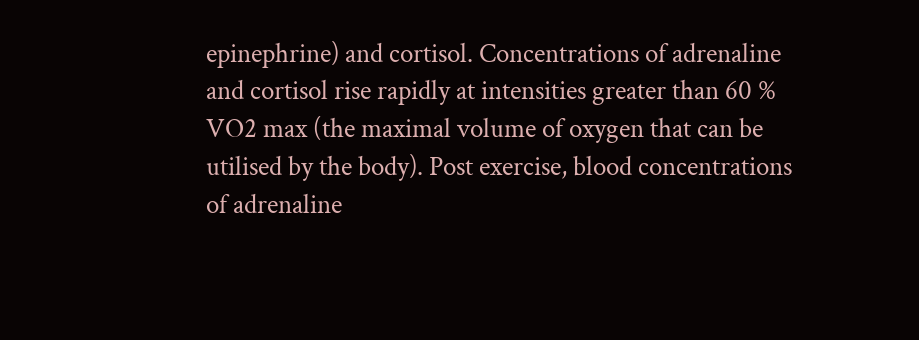epinephrine) and cortisol. Concentrations of adrenaline and cortisol rise rapidly at intensities greater than 60 % VO2 max (the maximal volume of oxygen that can be utilised by the body). Post exercise, blood concentrations of adrenaline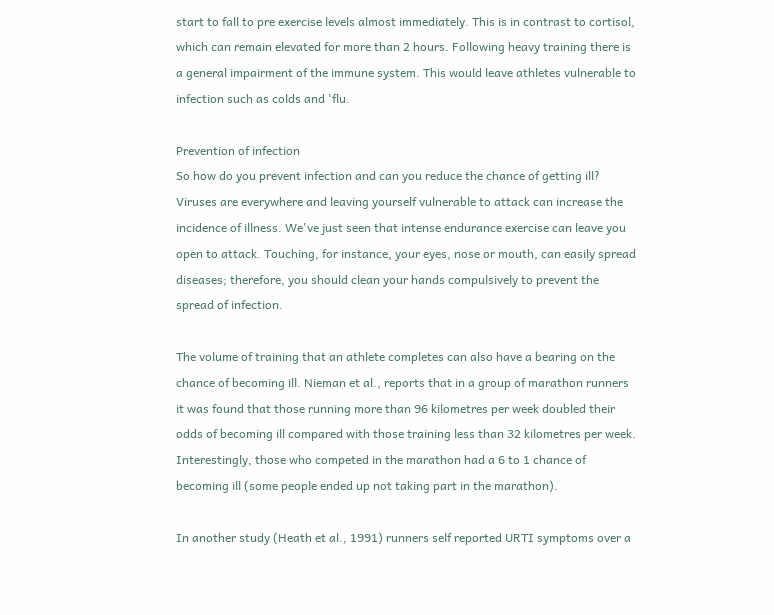start to fall to pre exercise levels almost immediately. This is in contrast to cortisol, which can remain elevated for more than 2 hours. Following heavy training there is a general impairment of the immune system. This would leave athletes vulnerable to infection such as colds and 'flu.

Prevention of infection
So how do you prevent infection and can you reduce the chance of getting ill? Viruses are everywhere and leaving yourself vulnerable to attack can increase the incidence of illness. We've just seen that intense endurance exercise can leave you open to attack. Touching, for instance, your eyes, nose or mouth, can easily spread diseases; therefore, you should clean your hands compulsively to prevent the spread of infection.

The volume of training that an athlete completes can also have a bearing on the chance of becoming ill. Nieman et al., reports that in a group of marathon runners it was found that those running more than 96 kilometres per week doubled their odds of becoming ill compared with those training less than 32 kilometres per week. Interestingly, those who competed in the marathon had a 6 to 1 chance of becoming ill (some people ended up not taking part in the marathon).

In another study (Heath et al., 1991) runners self reported URTI symptoms over a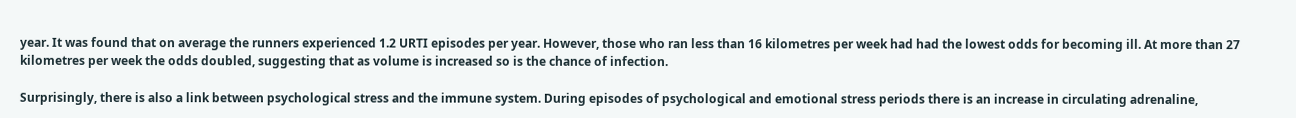year. It was found that on average the runners experienced 1.2 URTI episodes per year. However, those who ran less than 16 kilometres per week had had the lowest odds for becoming ill. At more than 27 kilometres per week the odds doubled, suggesting that as volume is increased so is the chance of infection.

Surprisingly, there is also a link between psychological stress and the immune system. During episodes of psychological and emotional stress periods there is an increase in circulating adrenaline,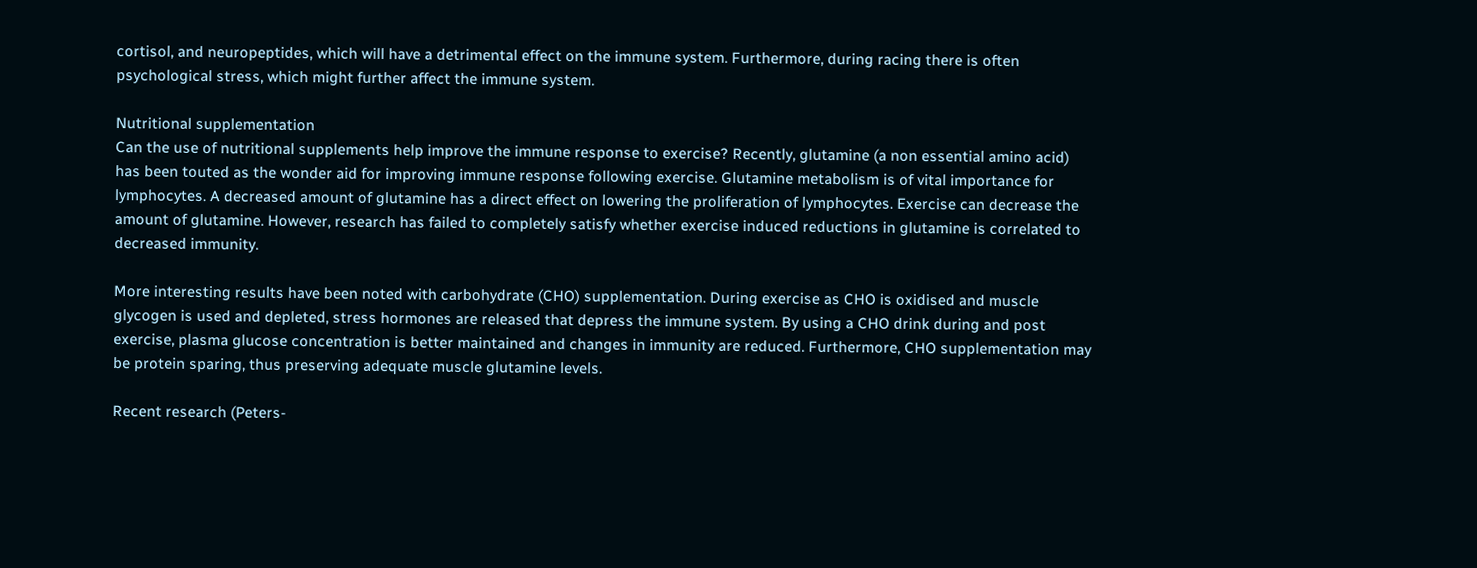cortisol, and neuropeptides, which will have a detrimental effect on the immune system. Furthermore, during racing there is often psychological stress, which might further affect the immune system.

Nutritional supplementation
Can the use of nutritional supplements help improve the immune response to exercise? Recently, glutamine (a non essential amino acid) has been touted as the wonder aid for improving immune response following exercise. Glutamine metabolism is of vital importance for lymphocytes. A decreased amount of glutamine has a direct effect on lowering the proliferation of lymphocytes. Exercise can decrease the amount of glutamine. However, research has failed to completely satisfy whether exercise induced reductions in glutamine is correlated to decreased immunity.

More interesting results have been noted with carbohydrate (CHO) supplementation. During exercise as CHO is oxidised and muscle glycogen is used and depleted, stress hormones are released that depress the immune system. By using a CHO drink during and post exercise, plasma glucose concentration is better maintained and changes in immunity are reduced. Furthermore, CHO supplementation may be protein sparing, thus preserving adequate muscle glutamine levels.

Recent research (Peters-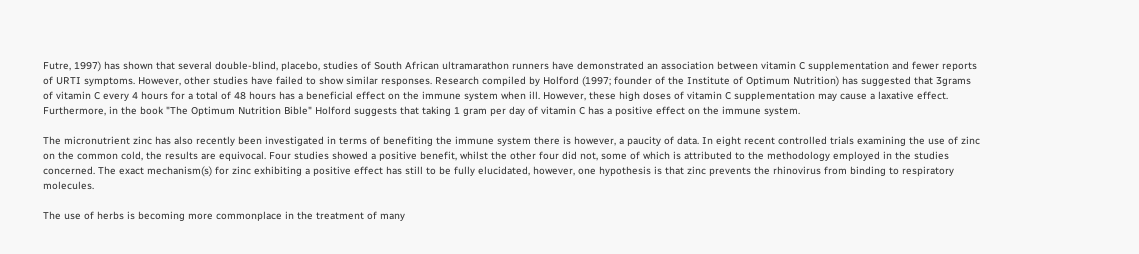Futre, 1997) has shown that several double-blind, placebo, studies of South African ultramarathon runners have demonstrated an association between vitamin C supplementation and fewer reports of URTI symptoms. However, other studies have failed to show similar responses. Research compiled by Holford (1997; founder of the Institute of Optimum Nutrition) has suggested that 3grams of vitamin C every 4 hours for a total of 48 hours has a beneficial effect on the immune system when ill. However, these high doses of vitamin C supplementation may cause a laxative effect. Furthermore, in the book "The Optimum Nutrition Bible" Holford suggests that taking 1 gram per day of vitamin C has a positive effect on the immune system.

The micronutrient zinc has also recently been investigated in terms of benefiting the immune system there is however, a paucity of data. In eight recent controlled trials examining the use of zinc on the common cold, the results are equivocal. Four studies showed a positive benefit, whilst the other four did not, some of which is attributed to the methodology employed in the studies concerned. The exact mechanism(s) for zinc exhibiting a positive effect has still to be fully elucidated, however, one hypothesis is that zinc prevents the rhinovirus from binding to respiratory molecules.

The use of herbs is becoming more commonplace in the treatment of many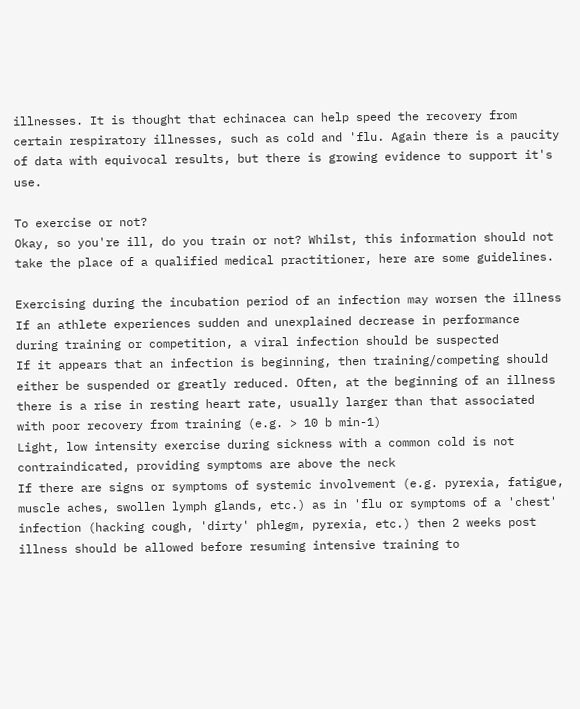illnesses. It is thought that echinacea can help speed the recovery from certain respiratory illnesses, such as cold and 'flu. Again there is a paucity of data with equivocal results, but there is growing evidence to support it's use.

To exercise or not?
Okay, so you're ill, do you train or not? Whilst, this information should not take the place of a qualified medical practitioner, here are some guidelines.

Exercising during the incubation period of an infection may worsen the illness
If an athlete experiences sudden and unexplained decrease in performance during training or competition, a viral infection should be suspected
If it appears that an infection is beginning, then training/competing should either be suspended or greatly reduced. Often, at the beginning of an illness there is a rise in resting heart rate, usually larger than that associated with poor recovery from training (e.g. > 10 b min-1)
Light, low intensity exercise during sickness with a common cold is not contraindicated, providing symptoms are above the neck
If there are signs or symptoms of systemic involvement (e.g. pyrexia, fatigue, muscle aches, swollen lymph glands, etc.) as in 'flu or symptoms of a 'chest' infection (hacking cough, 'dirty' phlegm, pyrexia, etc.) then 2 weeks post illness should be allowed before resuming intensive training to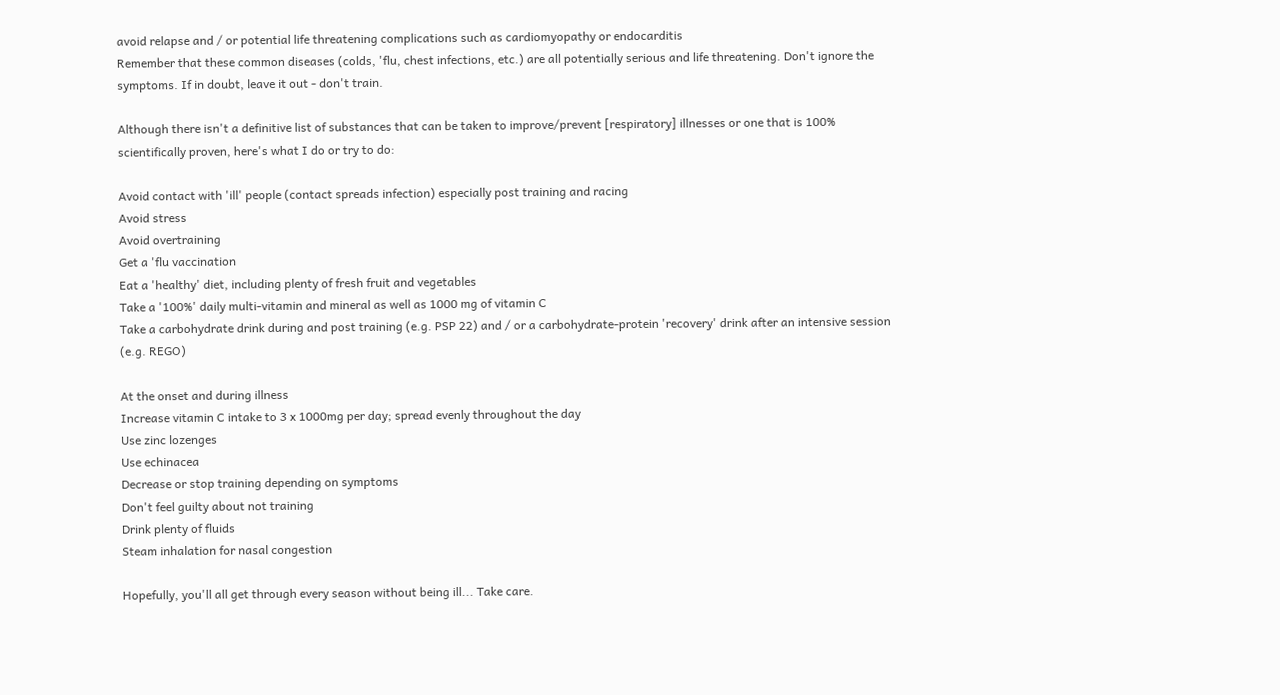avoid relapse and / or potential life threatening complications such as cardiomyopathy or endocarditis
Remember that these common diseases (colds, 'flu, chest infections, etc.) are all potentially serious and life threatening. Don't ignore the symptoms. If in doubt, leave it out - don't train.

Although there isn't a definitive list of substances that can be taken to improve/prevent [respiratory] illnesses or one that is 100% scientifically proven, here's what I do or try to do:

Avoid contact with 'ill' people (contact spreads infection) especially post training and racing
Avoid stress
Avoid overtraining
Get a 'flu vaccination
Eat a 'healthy' diet, including plenty of fresh fruit and vegetables
Take a '100%' daily multi-vitamin and mineral as well as 1000 mg of vitamin C
Take a carbohydrate drink during and post training (e.g. PSP 22) and / or a carbohydrate-protein 'recovery' drink after an intensive session (e.g. REGO)

At the onset and during illness
Increase vitamin C intake to 3 x 1000mg per day; spread evenly throughout the day
Use zinc lozenges
Use echinacea
Decrease or stop training depending on symptoms
Don't feel guilty about not training
Drink plenty of fluids
Steam inhalation for nasal congestion

Hopefully, you'll all get through every season without being ill... Take care.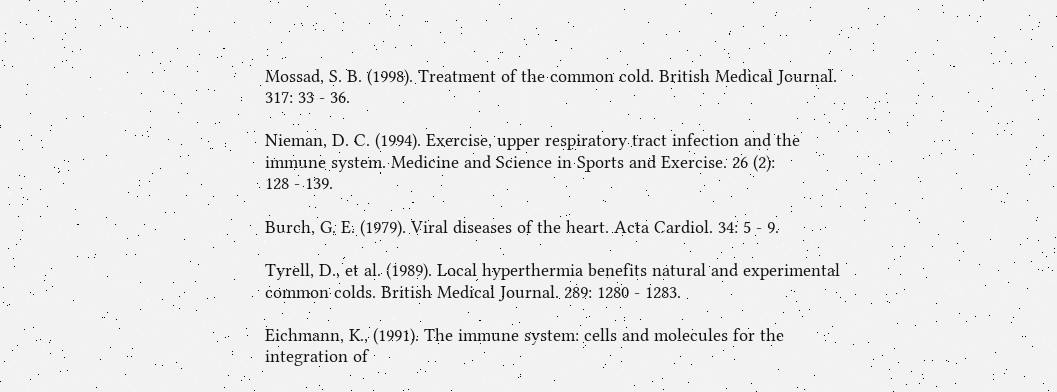Mossad, S. B. (1998). Treatment of the common cold. British Medical Journal.
317: 33 - 36.

Nieman, D. C. (1994). Exercise, upper respiratory tract infection and the
immune system. Medicine and Science in Sports and Exercise. 26 (2):
128 - 139.

Burch, G. E. (1979). Viral diseases of the heart. Acta Cardiol. 34: 5 - 9.

Tyrell, D., et al. (1989). Local hyperthermia benefits natural and experimental
common colds. British Medical Journal. 289: 1280 - 1283.

Eichmann, K., (1991). The immune system: cells and molecules for the
integration of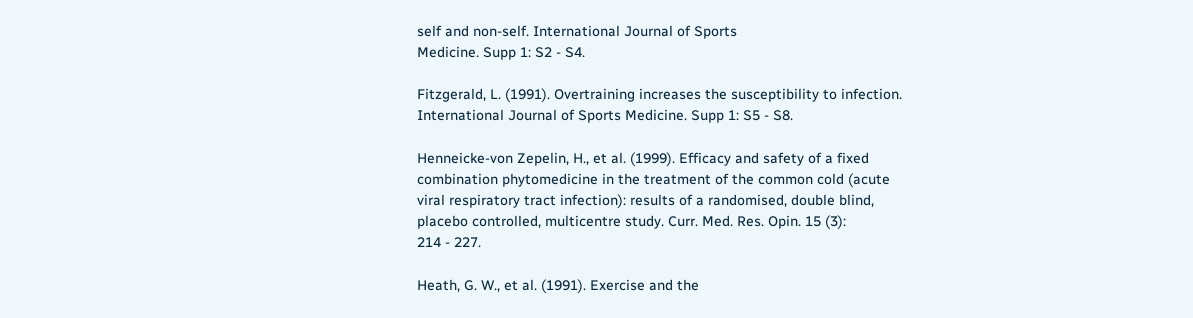self and non-self. International Journal of Sports
Medicine. Supp 1: S2 - S4.

Fitzgerald, L. (1991). Overtraining increases the susceptibility to infection.
International Journal of Sports Medicine. Supp 1: S5 - S8.

Henneicke-von Zepelin, H., et al. (1999). Efficacy and safety of a fixed
combination phytomedicine in the treatment of the common cold (acute
viral respiratory tract infection): results of a randomised, double blind,
placebo controlled, multicentre study. Curr. Med. Res. Opin. 15 (3):
214 - 227.

Heath, G. W., et al. (1991). Exercise and the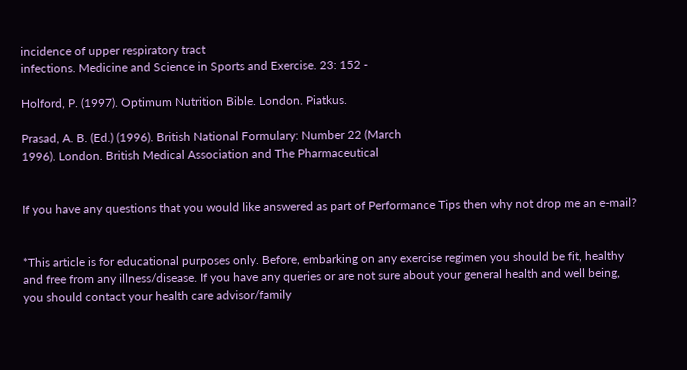incidence of upper respiratory tract
infections. Medicine and Science in Sports and Exercise. 23: 152 -

Holford, P. (1997). Optimum Nutrition Bible. London. Piatkus.

Prasad, A. B. (Ed.) (1996). British National Formulary: Number 22 (March
1996). London. British Medical Association and The Pharmaceutical


If you have any questions that you would like answered as part of Performance Tips then why not drop me an e-mail?


*This article is for educational purposes only. Before, embarking on any exercise regimen you should be fit, healthy and free from any illness/disease. If you have any queries or are not sure about your general health and well being, you should contact your health care advisor/family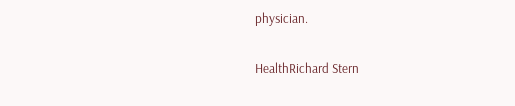physician.

HealthRichard Stern